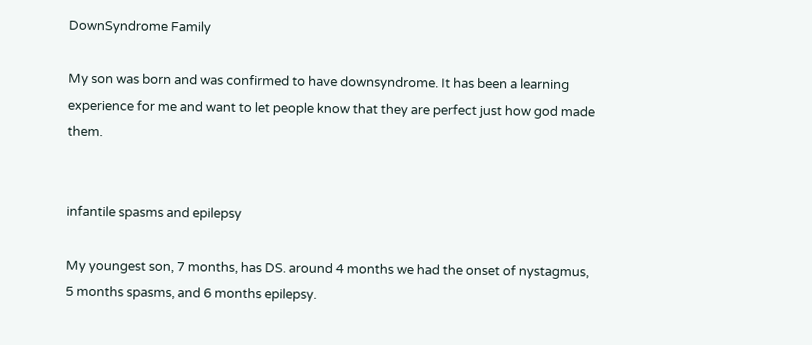DownSyndrome Family

My son was born and was confirmed to have downsyndrome. It has been a learning experience for me and want to let people know that they are perfect just how god made them.


infantile spasms and epilepsy

My youngest son, 7 months, has DS. around 4 months we had the onset of nystagmus, 5 months spasms, and 6 months epilepsy.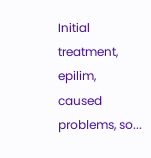Initial treatment, epilim, caused problems, so...